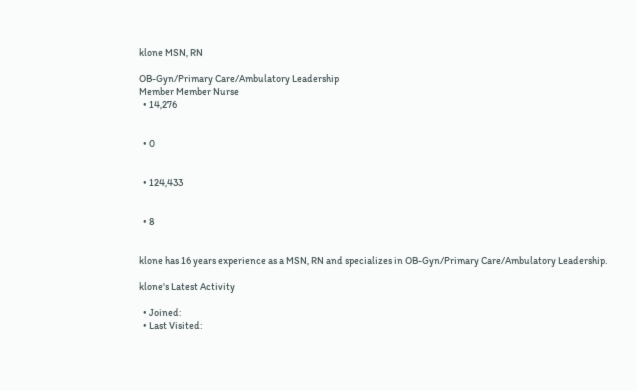klone MSN, RN

OB-Gyn/Primary Care/Ambulatory Leadership
Member Member Nurse
  • 14,276


  • 0


  • 124,433


  • 8


klone has 16 years experience as a MSN, RN and specializes in OB-Gyn/Primary Care/Ambulatory Leadership.

klone's Latest Activity

  • Joined:
  • Last Visited: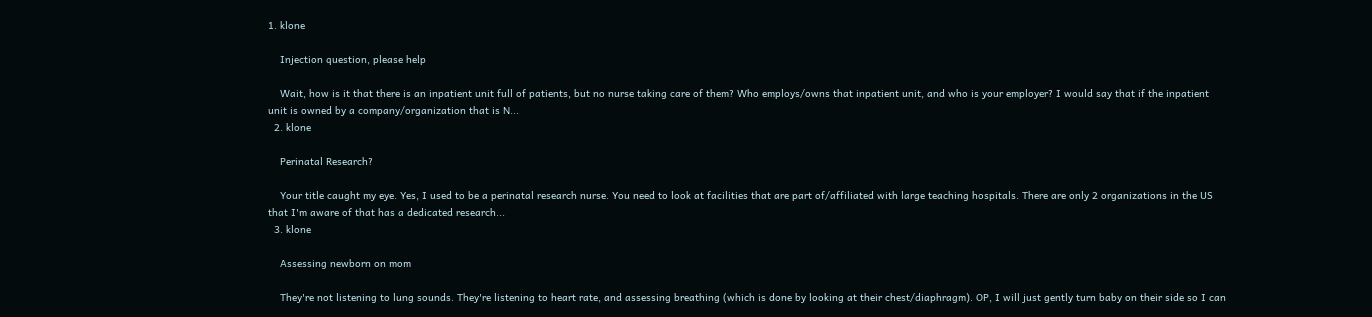1. klone

    Injection question, please help

    Wait, how is it that there is an inpatient unit full of patients, but no nurse taking care of them? Who employs/owns that inpatient unit, and who is your employer? I would say that if the inpatient unit is owned by a company/organization that is N...
  2. klone

    Perinatal Research?

    Your title caught my eye. Yes, I used to be a perinatal research nurse. You need to look at facilities that are part of/affiliated with large teaching hospitals. There are only 2 organizations in the US that I'm aware of that has a dedicated research...
  3. klone

    Assessing newborn on mom

    They're not listening to lung sounds. They're listening to heart rate, and assessing breathing (which is done by looking at their chest/diaphragm). OP, I will just gently turn baby on their side so I can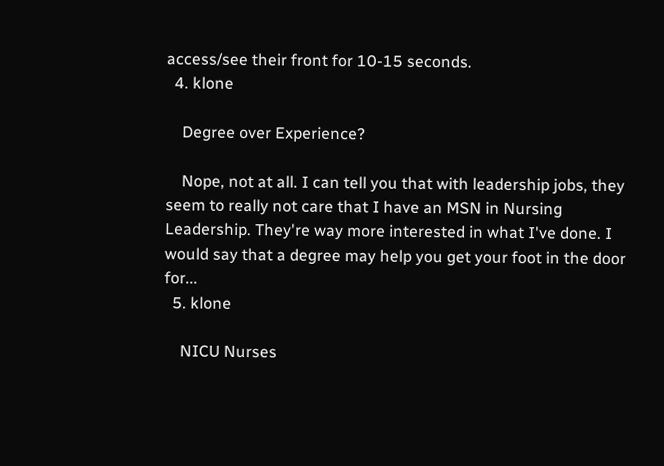access/see their front for 10-15 seconds.
  4. klone

    Degree over Experience?

    Nope, not at all. I can tell you that with leadership jobs, they seem to really not care that I have an MSN in Nursing Leadership. They're way more interested in what I've done. I would say that a degree may help you get your foot in the door for...
  5. klone

    NICU Nurses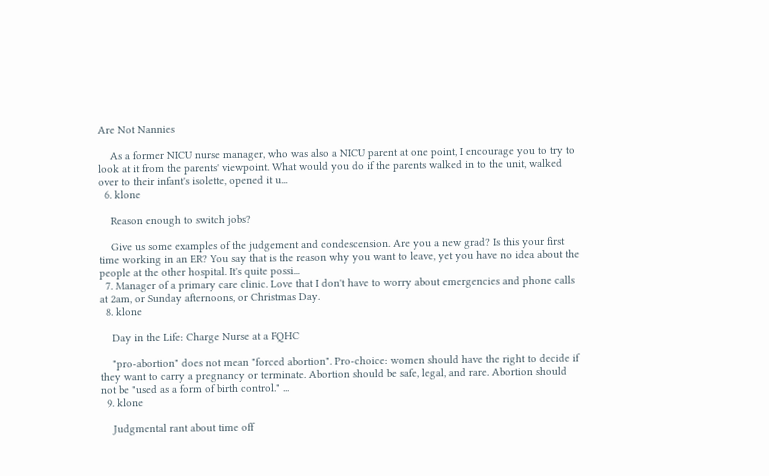Are Not Nannies

    As a former NICU nurse manager, who was also a NICU parent at one point, I encourage you to try to look at it from the parents' viewpoint. What would you do if the parents walked in to the unit, walked over to their infant's isolette, opened it u...
  6. klone

    Reason enough to switch jobs?

    Give us some examples of the judgement and condescension. Are you a new grad? Is this your first time working in an ER? You say that is the reason why you want to leave, yet you have no idea about the people at the other hospital. It's quite possi...
  7. Manager of a primary care clinic. Love that I don't have to worry about emergencies and phone calls at 2am, or Sunday afternoons, or Christmas Day.
  8. klone

    Day in the Life: Charge Nurse at a FQHC

    "pro-abortion" does not mean "forced abortion". Pro-choice: women should have the right to decide if they want to carry a pregnancy or terminate. Abortion should be safe, legal, and rare. Abortion should not be "used as a form of birth control." ...
  9. klone

    Judgmental rant about time off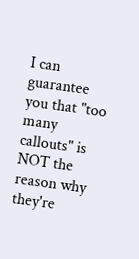I can guarantee you that "too many callouts" is NOT the reason why they're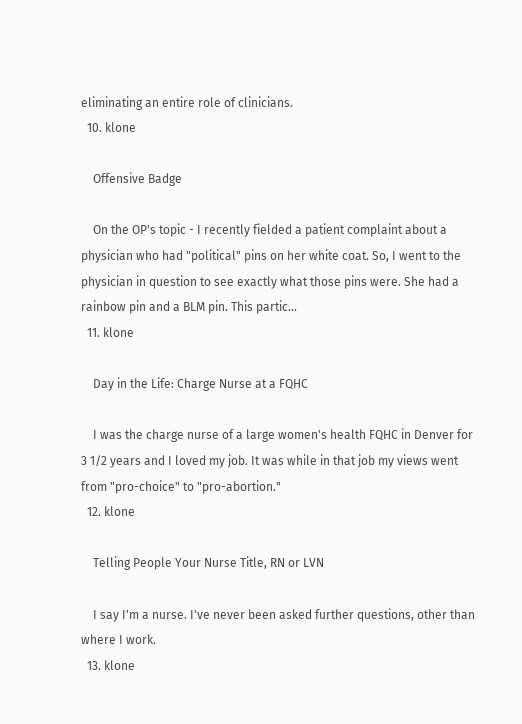eliminating an entire role of clinicians.
  10. klone

    Offensive Badge

    On the OP's topic - I recently fielded a patient complaint about a physician who had "political" pins on her white coat. So, I went to the physician in question to see exactly what those pins were. She had a rainbow pin and a BLM pin. This partic...
  11. klone

    Day in the Life: Charge Nurse at a FQHC

    I was the charge nurse of a large women's health FQHC in Denver for 3 1/2 years and I loved my job. It was while in that job my views went from "pro-choice" to "pro-abortion."
  12. klone

    Telling People Your Nurse Title, RN or LVN

    I say I'm a nurse. I've never been asked further questions, other than where I work.
  13. klone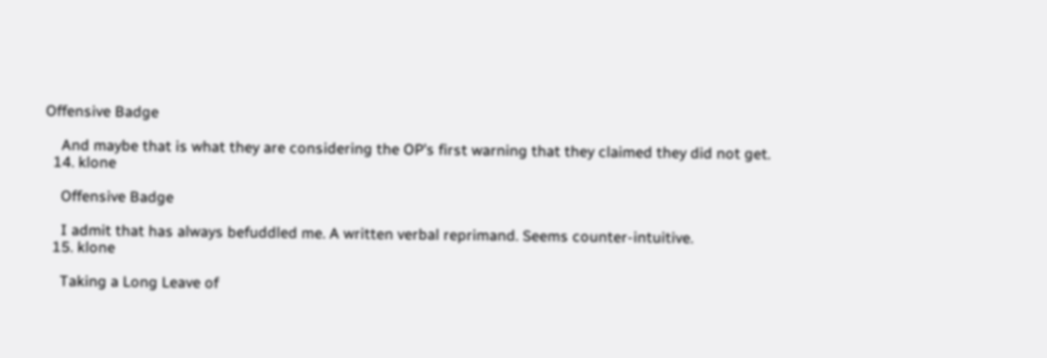Offensive Badge

    And maybe that is what they are considering the OP's first warning that they claimed they did not get.
  14. klone

    Offensive Badge

    I admit that has always befuddled me. A written verbal reprimand. Seems counter-intuitive.
  15. klone

    Taking a Long Leave of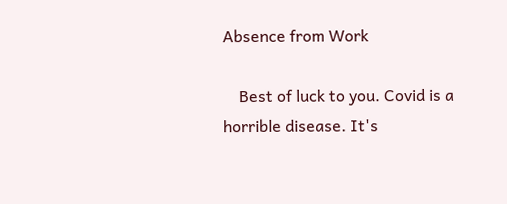Absence from Work

    Best of luck to you. Covid is a horrible disease. It's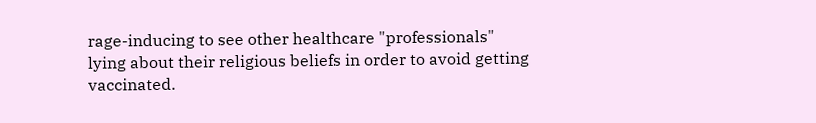rage-inducing to see other healthcare "professionals" lying about their religious beliefs in order to avoid getting vaccinated.